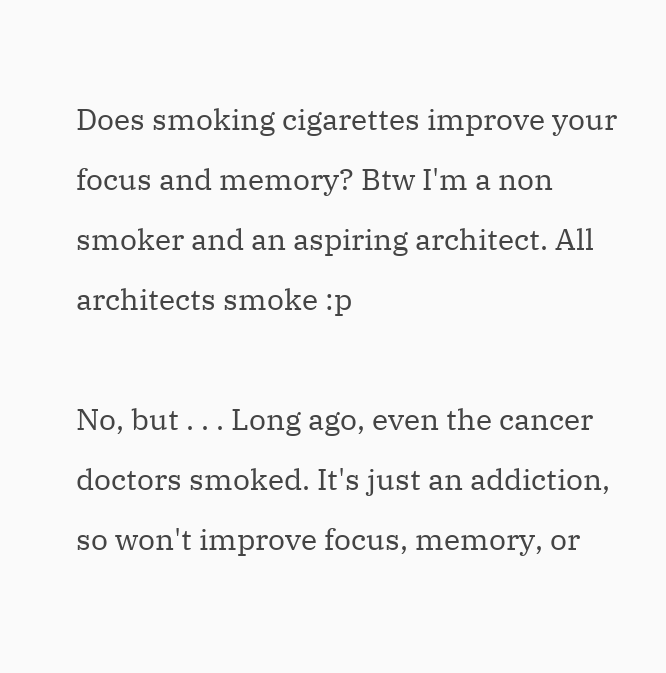Does smoking cigarettes improve your focus and memory? Btw I'm a non smoker and an aspiring architect. All architects smoke :p

No, but . . . Long ago, even the cancer doctors smoked. It's just an addiction, so won't improve focus, memory, or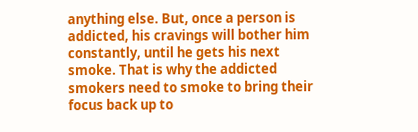anything else. But, once a person is addicted, his cravings will bother him constantly, until he gets his next smoke. That is why the addicted smokers need to smoke to bring their focus back up to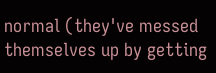normal (they've messed themselves up by getting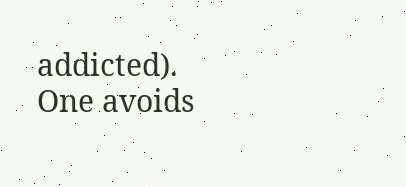addicted). One avoids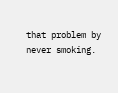that problem by never smoking.